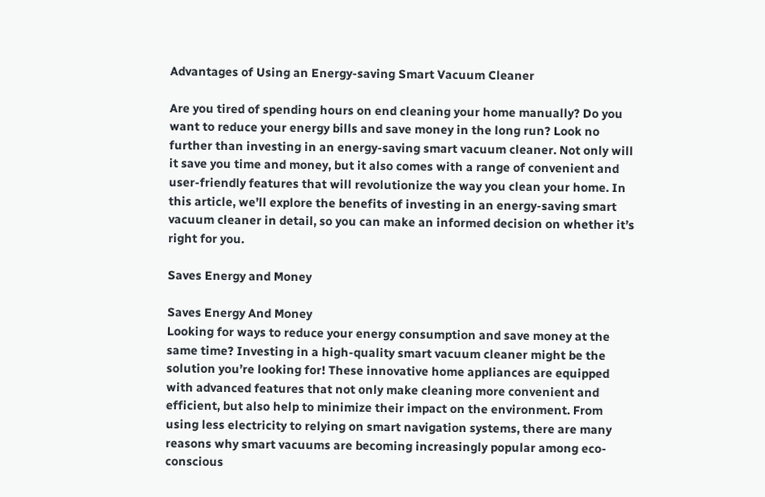Advantages of Using an Energy-saving Smart Vacuum Cleaner

Are you tired of spending hours on end cleaning your home manually? Do you want to reduce your energy bills and save money in the long run? Look no further than investing in an energy-saving smart vacuum cleaner. Not only will it save you time and money, but it also comes with a range of convenient and user-friendly features that will revolutionize the way you clean your home. In this article, we’ll explore the benefits of investing in an energy-saving smart vacuum cleaner in detail, so you can make an informed decision on whether it’s right for you.

Saves Energy and Money

Saves Energy And Money
Looking for ways to reduce your energy consumption and save money at the same time? Investing in a high-quality smart vacuum cleaner might be the solution you’re looking for! These innovative home appliances are equipped with advanced features that not only make cleaning more convenient and efficient, but also help to minimize their impact on the environment. From using less electricity to relying on smart navigation systems, there are many reasons why smart vacuums are becoming increasingly popular among eco-conscious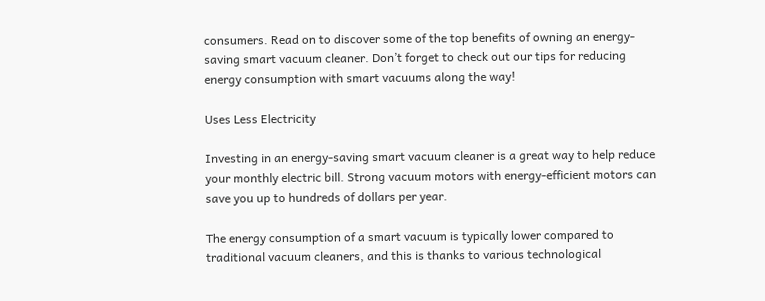consumers. Read on to discover some of the top benefits of owning an energy-saving smart vacuum cleaner. Don’t forget to check out our tips for reducing energy consumption with smart vacuums along the way!

Uses Less Electricity

Investing in an energy-saving smart vacuum cleaner is a great way to help reduce your monthly electric bill. Strong vacuum motors with energy-efficient motors can save you up to hundreds of dollars per year.

The energy consumption of a smart vacuum is typically lower compared to traditional vacuum cleaners, and this is thanks to various technological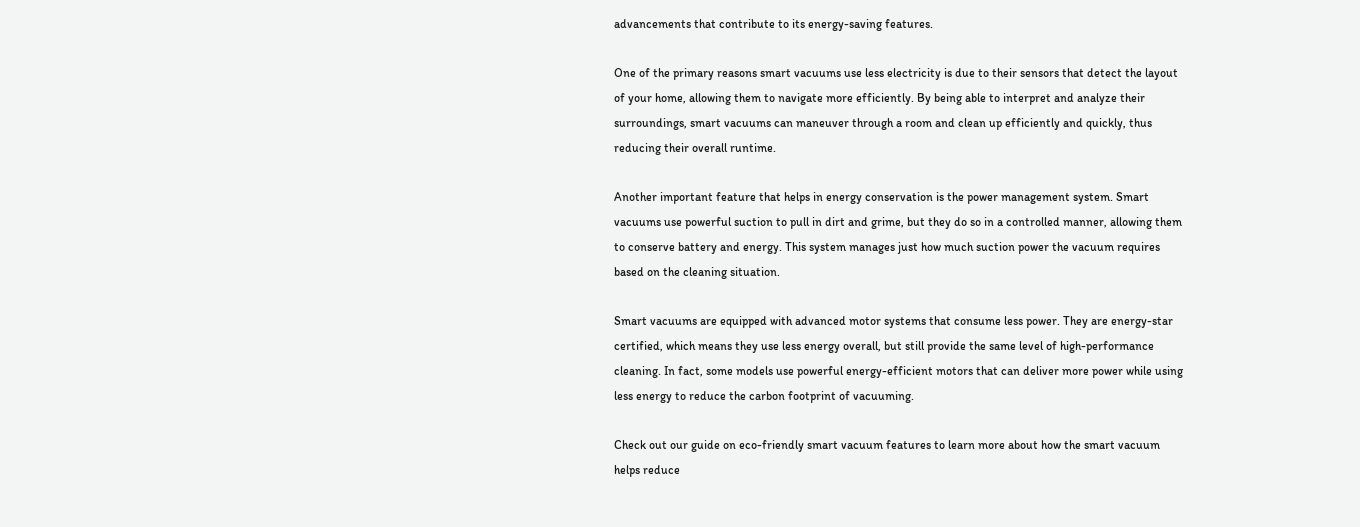advancements that contribute to its energy-saving features.

One of the primary reasons smart vacuums use less electricity is due to their sensors that detect the layout of your home, allowing them to navigate more efficiently. By being able to interpret and analyze their surroundings, smart vacuums can maneuver through a room and clean up efficiently and quickly, thus reducing their overall runtime.

Another important feature that helps in energy conservation is the power management system. Smart vacuums use powerful suction to pull in dirt and grime, but they do so in a controlled manner, allowing them to conserve battery and energy. This system manages just how much suction power the vacuum requires based on the cleaning situation.

Smart vacuums are equipped with advanced motor systems that consume less power. They are energy-star certified, which means they use less energy overall, but still provide the same level of high-performance cleaning. In fact, some models use powerful energy-efficient motors that can deliver more power while using less energy to reduce the carbon footprint of vacuuming.

Check out our guide on eco-friendly smart vacuum features to learn more about how the smart vacuum helps reduce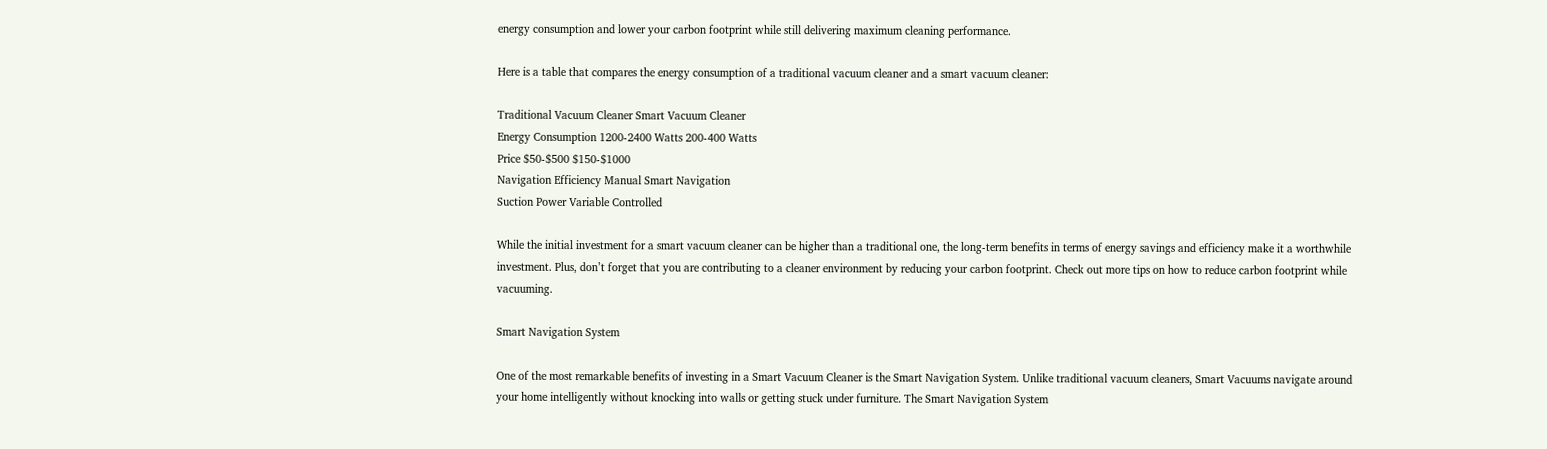energy consumption and lower your carbon footprint while still delivering maximum cleaning performance.

Here is a table that compares the energy consumption of a traditional vacuum cleaner and a smart vacuum cleaner:

Traditional Vacuum Cleaner Smart Vacuum Cleaner
Energy Consumption 1200-2400 Watts 200-400 Watts
Price $50-$500 $150-$1000
Navigation Efficiency Manual Smart Navigation
Suction Power Variable Controlled

While the initial investment for a smart vacuum cleaner can be higher than a traditional one, the long-term benefits in terms of energy savings and efficiency make it a worthwhile investment. Plus, don’t forget that you are contributing to a cleaner environment by reducing your carbon footprint. Check out more tips on how to reduce carbon footprint while vacuuming.

Smart Navigation System

One of the most remarkable benefits of investing in a Smart Vacuum Cleaner is the Smart Navigation System. Unlike traditional vacuum cleaners, Smart Vacuums navigate around your home intelligently without knocking into walls or getting stuck under furniture. The Smart Navigation System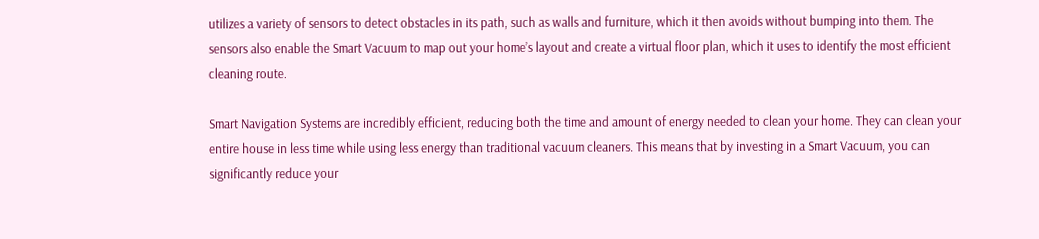utilizes a variety of sensors to detect obstacles in its path, such as walls and furniture, which it then avoids without bumping into them. The sensors also enable the Smart Vacuum to map out your home’s layout and create a virtual floor plan, which it uses to identify the most efficient cleaning route.

Smart Navigation Systems are incredibly efficient, reducing both the time and amount of energy needed to clean your home. They can clean your entire house in less time while using less energy than traditional vacuum cleaners. This means that by investing in a Smart Vacuum, you can significantly reduce your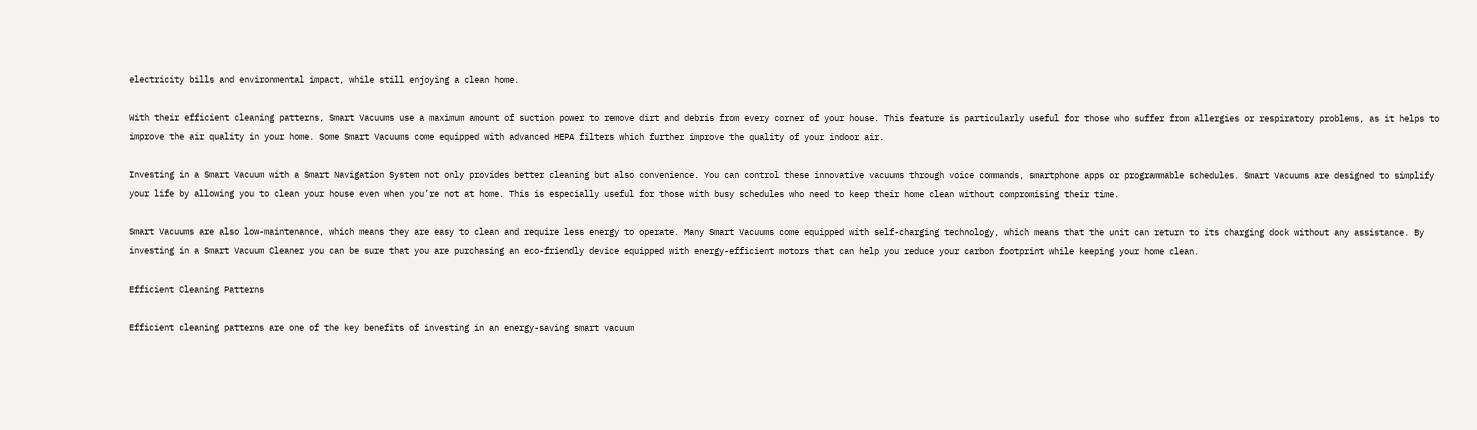electricity bills and environmental impact, while still enjoying a clean home.

With their efficient cleaning patterns, Smart Vacuums use a maximum amount of suction power to remove dirt and debris from every corner of your house. This feature is particularly useful for those who suffer from allergies or respiratory problems, as it helps to improve the air quality in your home. Some Smart Vacuums come equipped with advanced HEPA filters which further improve the quality of your indoor air.

Investing in a Smart Vacuum with a Smart Navigation System not only provides better cleaning but also convenience. You can control these innovative vacuums through voice commands, smartphone apps or programmable schedules. Smart Vacuums are designed to simplify your life by allowing you to clean your house even when you’re not at home. This is especially useful for those with busy schedules who need to keep their home clean without compromising their time.

Smart Vacuums are also low-maintenance, which means they are easy to clean and require less energy to operate. Many Smart Vacuums come equipped with self-charging technology, which means that the unit can return to its charging dock without any assistance. By investing in a Smart Vacuum Cleaner you can be sure that you are purchasing an eco-friendly device equipped with energy-efficient motors that can help you reduce your carbon footprint while keeping your home clean.

Efficient Cleaning Patterns

Efficient cleaning patterns are one of the key benefits of investing in an energy-saving smart vacuum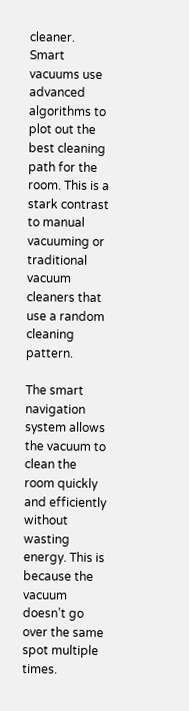cleaner. Smart vacuums use advanced algorithms to plot out the best cleaning path for the room. This is a stark contrast to manual vacuuming or traditional vacuum cleaners that use a random cleaning pattern.

The smart navigation system allows the vacuum to clean the room quickly and efficiently without wasting energy. This is because the vacuum doesn’t go over the same spot multiple times.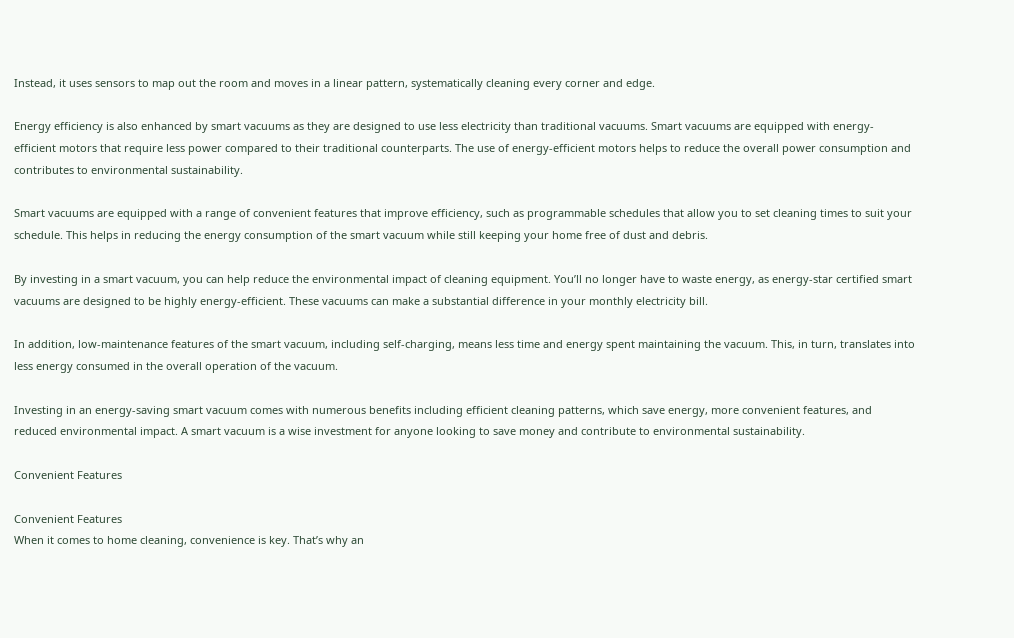Instead, it uses sensors to map out the room and moves in a linear pattern, systematically cleaning every corner and edge.

Energy efficiency is also enhanced by smart vacuums as they are designed to use less electricity than traditional vacuums. Smart vacuums are equipped with energy-efficient motors that require less power compared to their traditional counterparts. The use of energy-efficient motors helps to reduce the overall power consumption and contributes to environmental sustainability.

Smart vacuums are equipped with a range of convenient features that improve efficiency, such as programmable schedules that allow you to set cleaning times to suit your schedule. This helps in reducing the energy consumption of the smart vacuum while still keeping your home free of dust and debris.

By investing in a smart vacuum, you can help reduce the environmental impact of cleaning equipment. You’ll no longer have to waste energy, as energy-star certified smart vacuums are designed to be highly energy-efficient. These vacuums can make a substantial difference in your monthly electricity bill.

In addition, low-maintenance features of the smart vacuum, including self-charging, means less time and energy spent maintaining the vacuum. This, in turn, translates into less energy consumed in the overall operation of the vacuum.

Investing in an energy-saving smart vacuum comes with numerous benefits including efficient cleaning patterns, which save energy, more convenient features, and reduced environmental impact. A smart vacuum is a wise investment for anyone looking to save money and contribute to environmental sustainability.

Convenient Features

Convenient Features
When it comes to home cleaning, convenience is key. That’s why an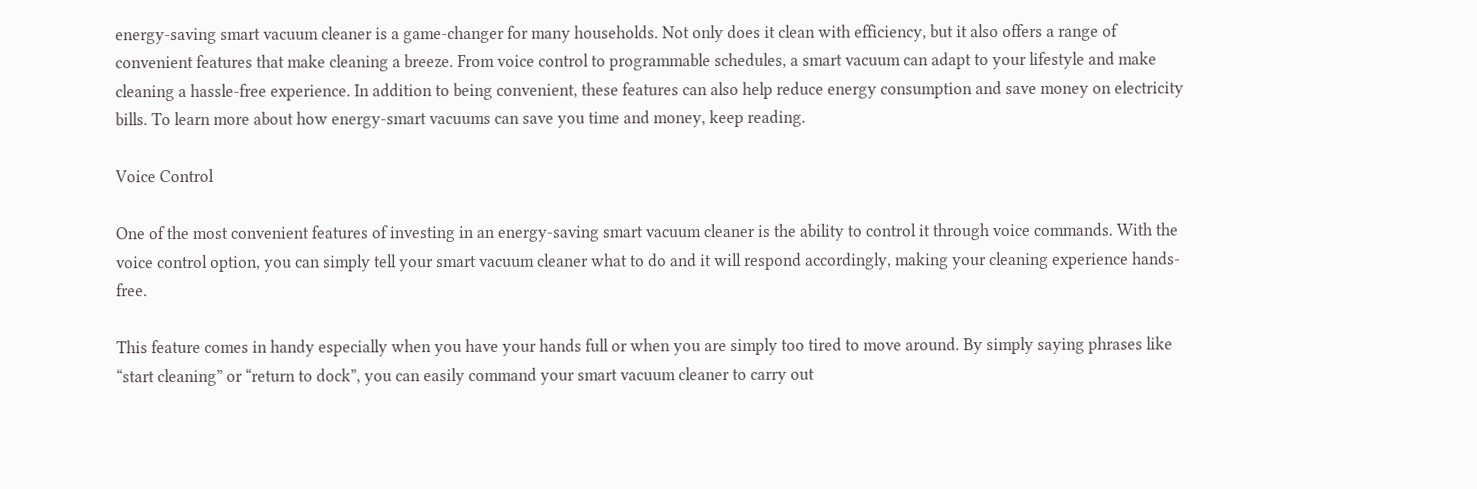energy-saving smart vacuum cleaner is a game-changer for many households. Not only does it clean with efficiency, but it also offers a range of convenient features that make cleaning a breeze. From voice control to programmable schedules, a smart vacuum can adapt to your lifestyle and make cleaning a hassle-free experience. In addition to being convenient, these features can also help reduce energy consumption and save money on electricity bills. To learn more about how energy-smart vacuums can save you time and money, keep reading.

Voice Control

One of the most convenient features of investing in an energy-saving smart vacuum cleaner is the ability to control it through voice commands. With the voice control option, you can simply tell your smart vacuum cleaner what to do and it will respond accordingly, making your cleaning experience hands-free.

This feature comes in handy especially when you have your hands full or when you are simply too tired to move around. By simply saying phrases like “start cleaning” or “return to dock”, you can easily command your smart vacuum cleaner to carry out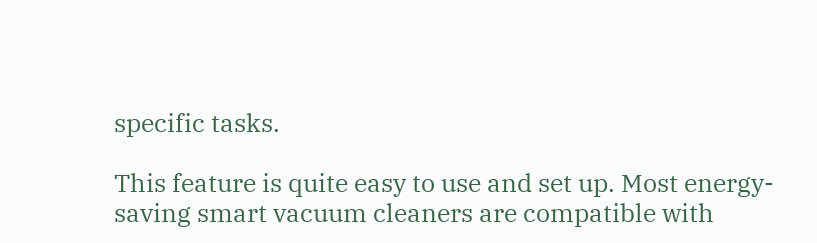specific tasks.

This feature is quite easy to use and set up. Most energy-saving smart vacuum cleaners are compatible with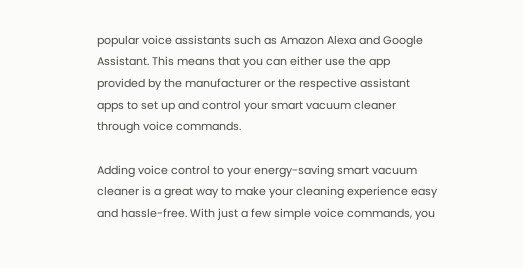popular voice assistants such as Amazon Alexa and Google Assistant. This means that you can either use the app provided by the manufacturer or the respective assistant apps to set up and control your smart vacuum cleaner through voice commands.

Adding voice control to your energy-saving smart vacuum cleaner is a great way to make your cleaning experience easy and hassle-free. With just a few simple voice commands, you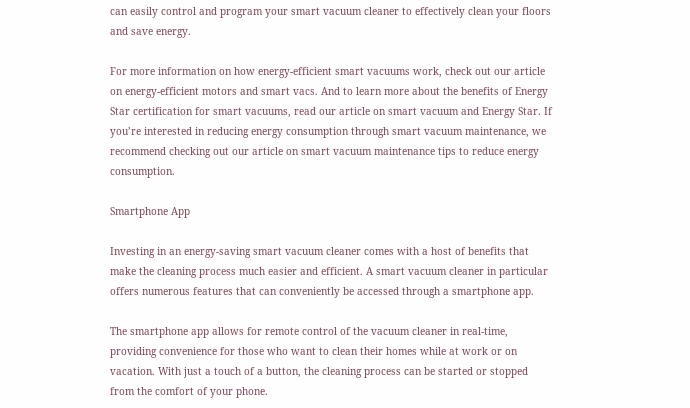can easily control and program your smart vacuum cleaner to effectively clean your floors and save energy.

For more information on how energy-efficient smart vacuums work, check out our article on energy-efficient motors and smart vacs. And to learn more about the benefits of Energy Star certification for smart vacuums, read our article on smart vacuum and Energy Star. If you’re interested in reducing energy consumption through smart vacuum maintenance, we recommend checking out our article on smart vacuum maintenance tips to reduce energy consumption.

Smartphone App

Investing in an energy-saving smart vacuum cleaner comes with a host of benefits that make the cleaning process much easier and efficient. A smart vacuum cleaner in particular offers numerous features that can conveniently be accessed through a smartphone app.

The smartphone app allows for remote control of the vacuum cleaner in real-time, providing convenience for those who want to clean their homes while at work or on vacation. With just a touch of a button, the cleaning process can be started or stopped from the comfort of your phone.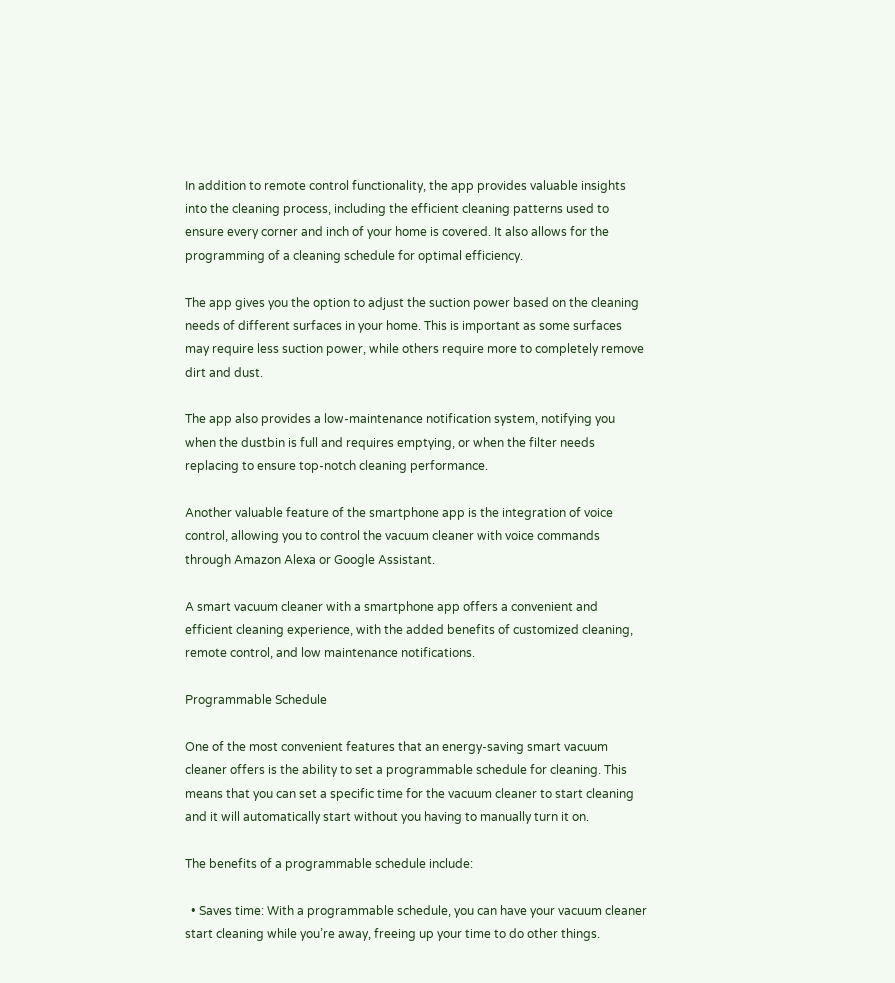In addition to remote control functionality, the app provides valuable insights into the cleaning process, including the efficient cleaning patterns used to ensure every corner and inch of your home is covered. It also allows for the programming of a cleaning schedule for optimal efficiency.

The app gives you the option to adjust the suction power based on the cleaning needs of different surfaces in your home. This is important as some surfaces may require less suction power, while others require more to completely remove dirt and dust.

The app also provides a low-maintenance notification system, notifying you when the dustbin is full and requires emptying, or when the filter needs replacing to ensure top-notch cleaning performance.

Another valuable feature of the smartphone app is the integration of voice control, allowing you to control the vacuum cleaner with voice commands through Amazon Alexa or Google Assistant.

A smart vacuum cleaner with a smartphone app offers a convenient and efficient cleaning experience, with the added benefits of customized cleaning, remote control, and low maintenance notifications.

Programmable Schedule

One of the most convenient features that an energy-saving smart vacuum cleaner offers is the ability to set a programmable schedule for cleaning. This means that you can set a specific time for the vacuum cleaner to start cleaning and it will automatically start without you having to manually turn it on.

The benefits of a programmable schedule include:

  • Saves time: With a programmable schedule, you can have your vacuum cleaner start cleaning while you’re away, freeing up your time to do other things.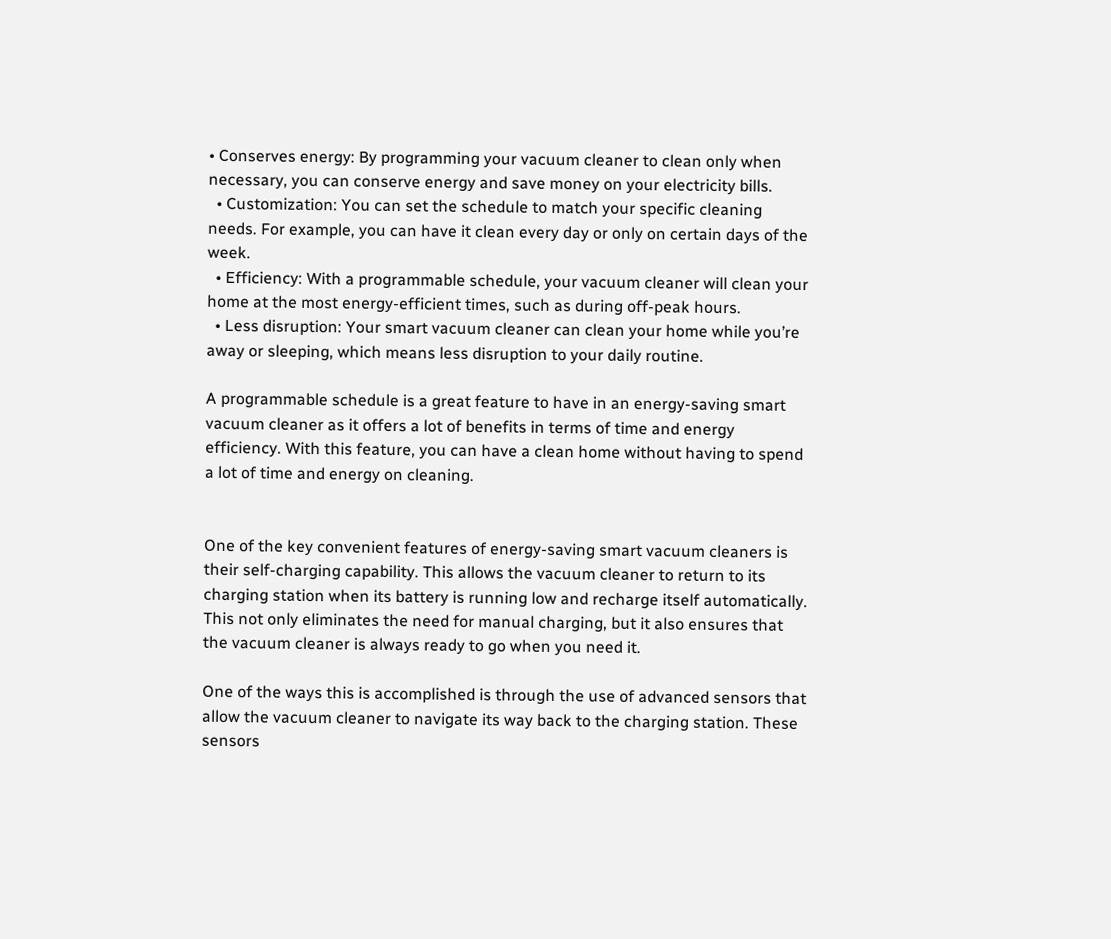• Conserves energy: By programming your vacuum cleaner to clean only when necessary, you can conserve energy and save money on your electricity bills.
  • Customization: You can set the schedule to match your specific cleaning needs. For example, you can have it clean every day or only on certain days of the week.
  • Efficiency: With a programmable schedule, your vacuum cleaner will clean your home at the most energy-efficient times, such as during off-peak hours.
  • Less disruption: Your smart vacuum cleaner can clean your home while you’re away or sleeping, which means less disruption to your daily routine.

A programmable schedule is a great feature to have in an energy-saving smart vacuum cleaner as it offers a lot of benefits in terms of time and energy efficiency. With this feature, you can have a clean home without having to spend a lot of time and energy on cleaning.


One of the key convenient features of energy-saving smart vacuum cleaners is their self-charging capability. This allows the vacuum cleaner to return to its charging station when its battery is running low and recharge itself automatically. This not only eliminates the need for manual charging, but it also ensures that the vacuum cleaner is always ready to go when you need it.

One of the ways this is accomplished is through the use of advanced sensors that allow the vacuum cleaner to navigate its way back to the charging station. These sensors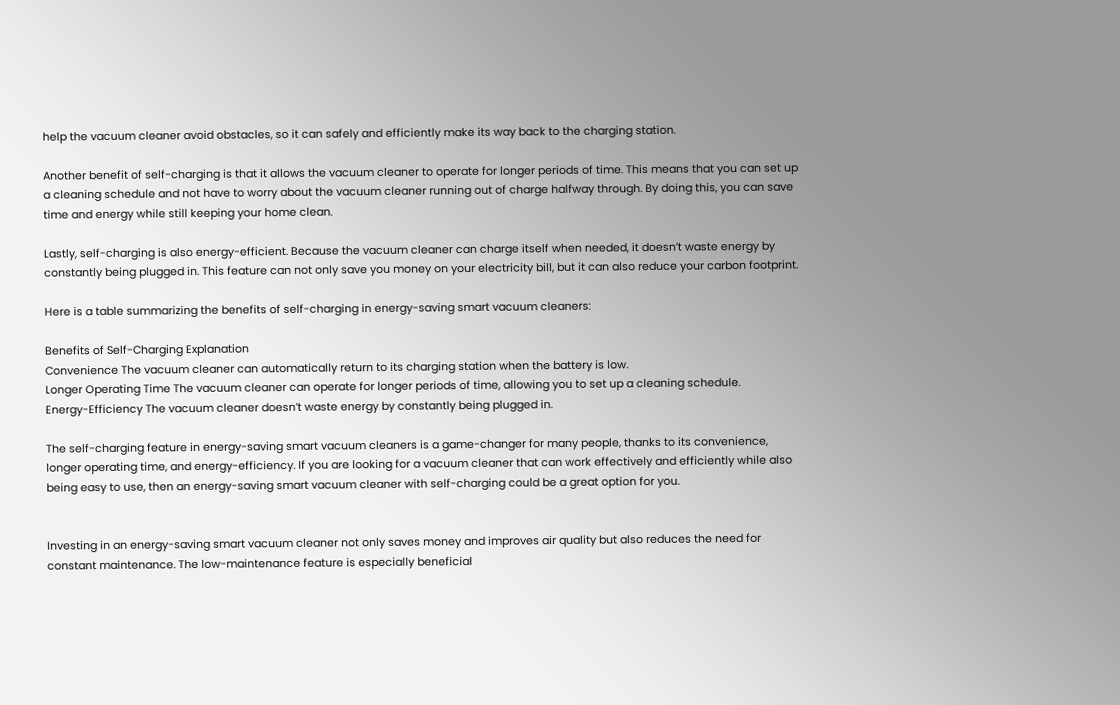help the vacuum cleaner avoid obstacles, so it can safely and efficiently make its way back to the charging station.

Another benefit of self-charging is that it allows the vacuum cleaner to operate for longer periods of time. This means that you can set up a cleaning schedule and not have to worry about the vacuum cleaner running out of charge halfway through. By doing this, you can save time and energy while still keeping your home clean.

Lastly, self-charging is also energy-efficient. Because the vacuum cleaner can charge itself when needed, it doesn’t waste energy by constantly being plugged in. This feature can not only save you money on your electricity bill, but it can also reduce your carbon footprint.

Here is a table summarizing the benefits of self-charging in energy-saving smart vacuum cleaners:

Benefits of Self-Charging Explanation
Convenience The vacuum cleaner can automatically return to its charging station when the battery is low.
Longer Operating Time The vacuum cleaner can operate for longer periods of time, allowing you to set up a cleaning schedule.
Energy-Efficiency The vacuum cleaner doesn’t waste energy by constantly being plugged in.

The self-charging feature in energy-saving smart vacuum cleaners is a game-changer for many people, thanks to its convenience, longer operating time, and energy-efficiency. If you are looking for a vacuum cleaner that can work effectively and efficiently while also being easy to use, then an energy-saving smart vacuum cleaner with self-charging could be a great option for you.


Investing in an energy-saving smart vacuum cleaner not only saves money and improves air quality but also reduces the need for constant maintenance. The low-maintenance feature is especially beneficial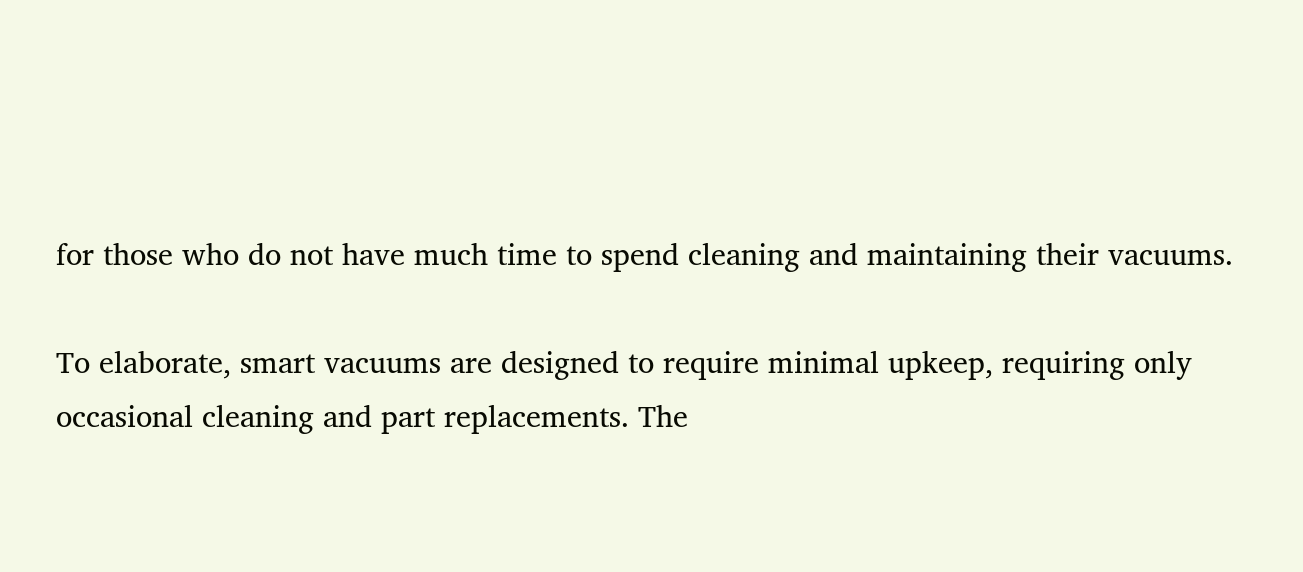for those who do not have much time to spend cleaning and maintaining their vacuums.

To elaborate, smart vacuums are designed to require minimal upkeep, requiring only occasional cleaning and part replacements. The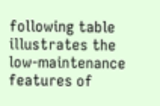following table illustrates the low-maintenance features of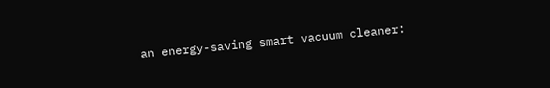an energy-saving smart vacuum cleaner: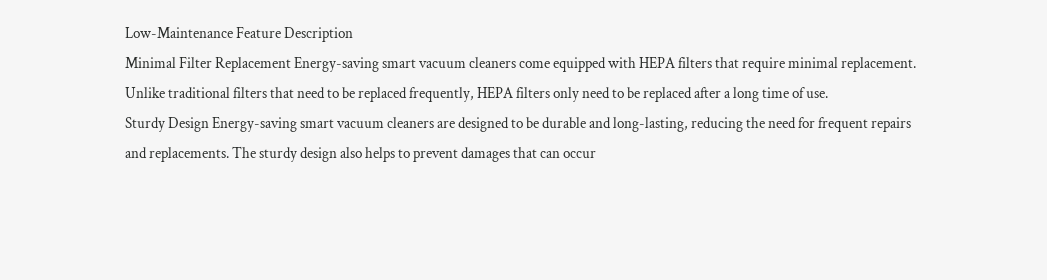Low-Maintenance Feature Description
Minimal Filter Replacement Energy-saving smart vacuum cleaners come equipped with HEPA filters that require minimal replacement. Unlike traditional filters that need to be replaced frequently, HEPA filters only need to be replaced after a long time of use.
Sturdy Design Energy-saving smart vacuum cleaners are designed to be durable and long-lasting, reducing the need for frequent repairs and replacements. The sturdy design also helps to prevent damages that can occur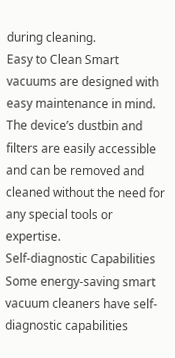during cleaning.
Easy to Clean Smart vacuums are designed with easy maintenance in mind. The device’s dustbin and filters are easily accessible and can be removed and cleaned without the need for any special tools or expertise.
Self-diagnostic Capabilities Some energy-saving smart vacuum cleaners have self-diagnostic capabilities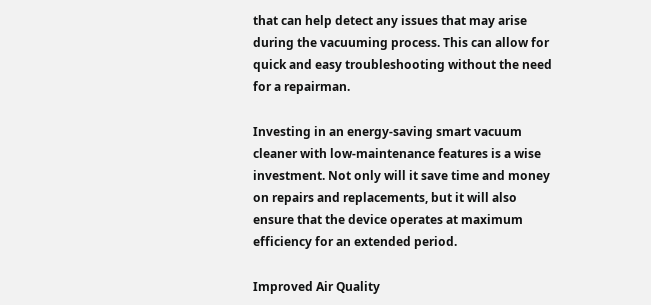that can help detect any issues that may arise during the vacuuming process. This can allow for quick and easy troubleshooting without the need for a repairman.

Investing in an energy-saving smart vacuum cleaner with low-maintenance features is a wise investment. Not only will it save time and money on repairs and replacements, but it will also ensure that the device operates at maximum efficiency for an extended period.

Improved Air Quality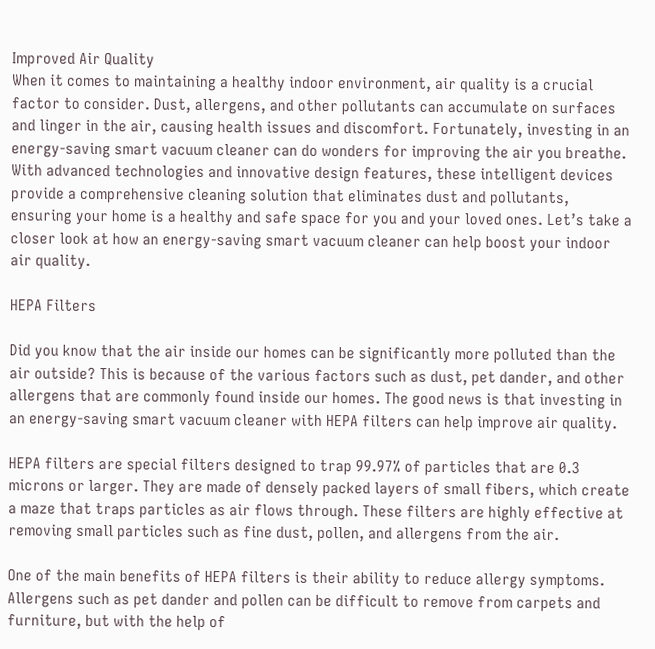Improved Air Quality
When it comes to maintaining a healthy indoor environment, air quality is a crucial factor to consider. Dust, allergens, and other pollutants can accumulate on surfaces and linger in the air, causing health issues and discomfort. Fortunately, investing in an energy-saving smart vacuum cleaner can do wonders for improving the air you breathe. With advanced technologies and innovative design features, these intelligent devices provide a comprehensive cleaning solution that eliminates dust and pollutants, ensuring your home is a healthy and safe space for you and your loved ones. Let’s take a closer look at how an energy-saving smart vacuum cleaner can help boost your indoor air quality.

HEPA Filters

Did you know that the air inside our homes can be significantly more polluted than the air outside? This is because of the various factors such as dust, pet dander, and other allergens that are commonly found inside our homes. The good news is that investing in an energy-saving smart vacuum cleaner with HEPA filters can help improve air quality.

HEPA filters are special filters designed to trap 99.97% of particles that are 0.3 microns or larger. They are made of densely packed layers of small fibers, which create a maze that traps particles as air flows through. These filters are highly effective at removing small particles such as fine dust, pollen, and allergens from the air.

One of the main benefits of HEPA filters is their ability to reduce allergy symptoms. Allergens such as pet dander and pollen can be difficult to remove from carpets and furniture, but with the help of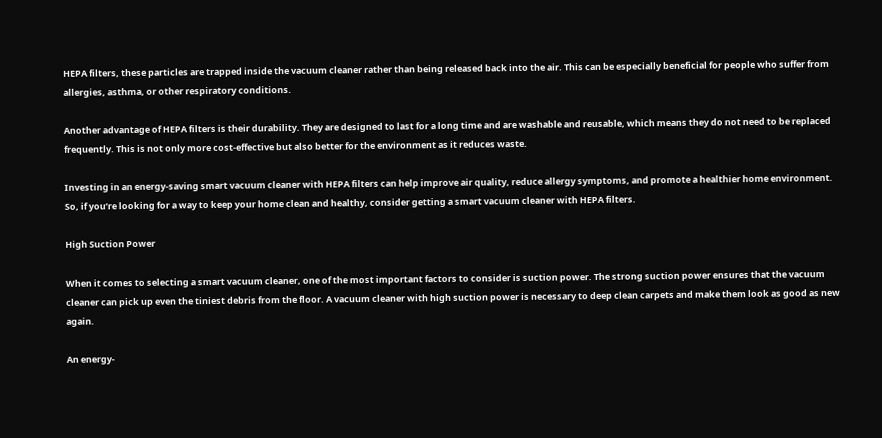HEPA filters, these particles are trapped inside the vacuum cleaner rather than being released back into the air. This can be especially beneficial for people who suffer from allergies, asthma, or other respiratory conditions.

Another advantage of HEPA filters is their durability. They are designed to last for a long time and are washable and reusable, which means they do not need to be replaced frequently. This is not only more cost-effective but also better for the environment as it reduces waste.

Investing in an energy-saving smart vacuum cleaner with HEPA filters can help improve air quality, reduce allergy symptoms, and promote a healthier home environment. So, if you’re looking for a way to keep your home clean and healthy, consider getting a smart vacuum cleaner with HEPA filters.

High Suction Power

When it comes to selecting a smart vacuum cleaner, one of the most important factors to consider is suction power. The strong suction power ensures that the vacuum cleaner can pick up even the tiniest debris from the floor. A vacuum cleaner with high suction power is necessary to deep clean carpets and make them look as good as new again.

An energy-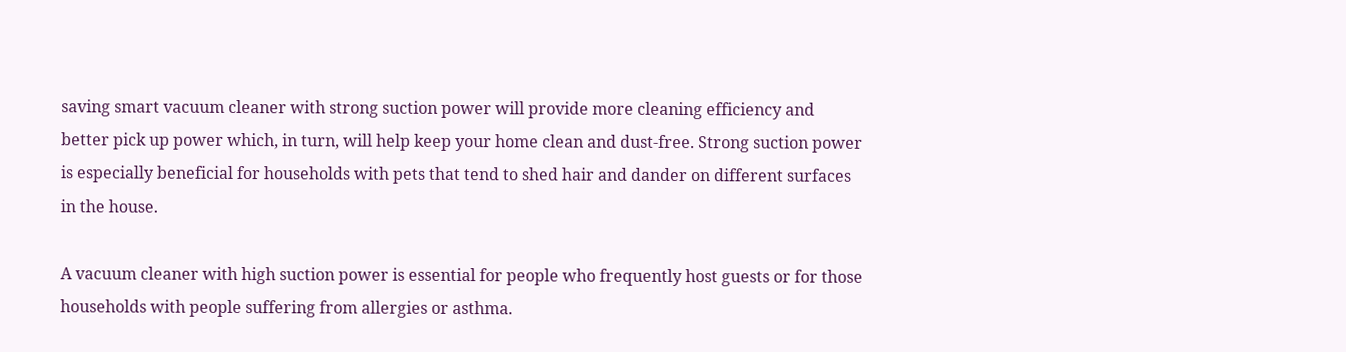saving smart vacuum cleaner with strong suction power will provide more cleaning efficiency and better pick up power which, in turn, will help keep your home clean and dust-free. Strong suction power is especially beneficial for households with pets that tend to shed hair and dander on different surfaces in the house.

A vacuum cleaner with high suction power is essential for people who frequently host guests or for those households with people suffering from allergies or asthma.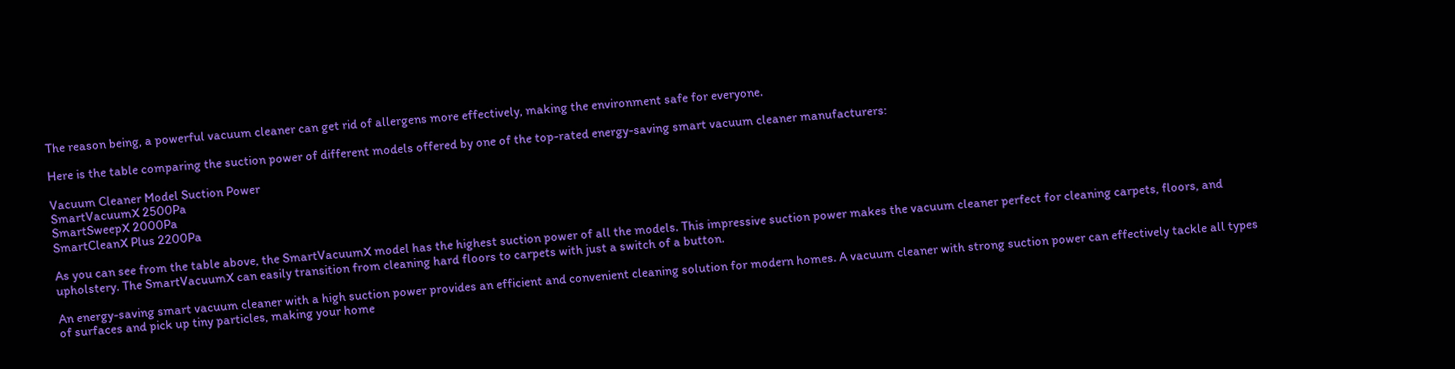The reason being, a powerful vacuum cleaner can get rid of allergens more effectively, making the environment safe for everyone.

Here is the table comparing the suction power of different models offered by one of the top-rated energy-saving smart vacuum cleaner manufacturers:

Vacuum Cleaner Model Suction Power
SmartVacuumX 2500Pa
SmartSweepX 2000Pa
SmartCleanX Plus 2200Pa

As you can see from the table above, the SmartVacuumX model has the highest suction power of all the models. This impressive suction power makes the vacuum cleaner perfect for cleaning carpets, floors, and upholstery. The SmartVacuumX can easily transition from cleaning hard floors to carpets with just a switch of a button.

An energy-saving smart vacuum cleaner with a high suction power provides an efficient and convenient cleaning solution for modern homes. A vacuum cleaner with strong suction power can effectively tackle all types of surfaces and pick up tiny particles, making your home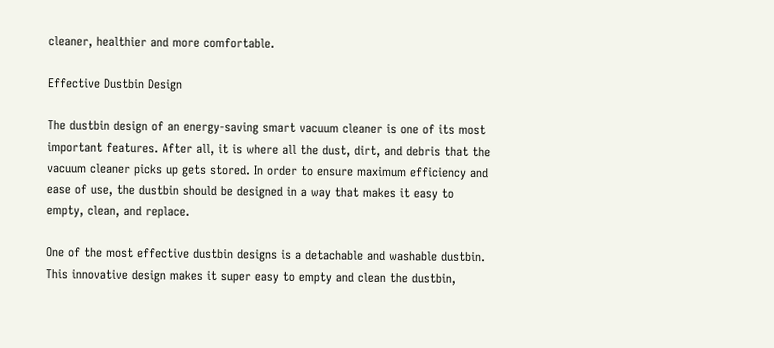cleaner, healthier and more comfortable.

Effective Dustbin Design

The dustbin design of an energy-saving smart vacuum cleaner is one of its most important features. After all, it is where all the dust, dirt, and debris that the vacuum cleaner picks up gets stored. In order to ensure maximum efficiency and ease of use, the dustbin should be designed in a way that makes it easy to empty, clean, and replace.

One of the most effective dustbin designs is a detachable and washable dustbin. This innovative design makes it super easy to empty and clean the dustbin,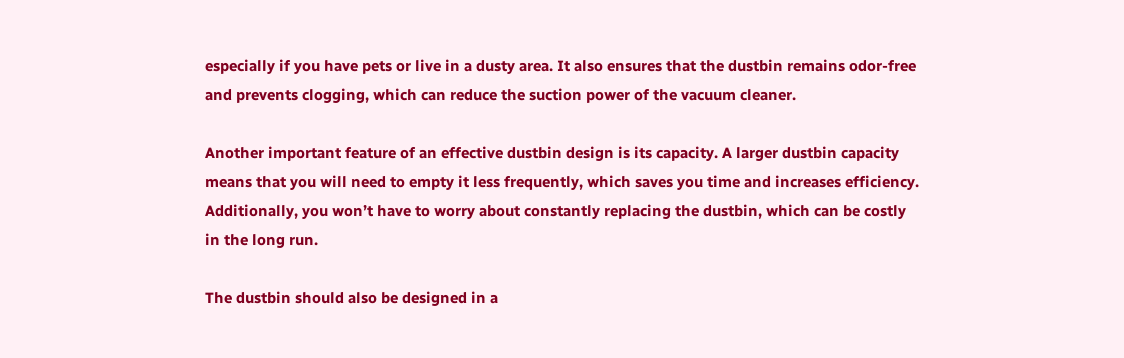especially if you have pets or live in a dusty area. It also ensures that the dustbin remains odor-free and prevents clogging, which can reduce the suction power of the vacuum cleaner.

Another important feature of an effective dustbin design is its capacity. A larger dustbin capacity means that you will need to empty it less frequently, which saves you time and increases efficiency. Additionally, you won’t have to worry about constantly replacing the dustbin, which can be costly in the long run.

The dustbin should also be designed in a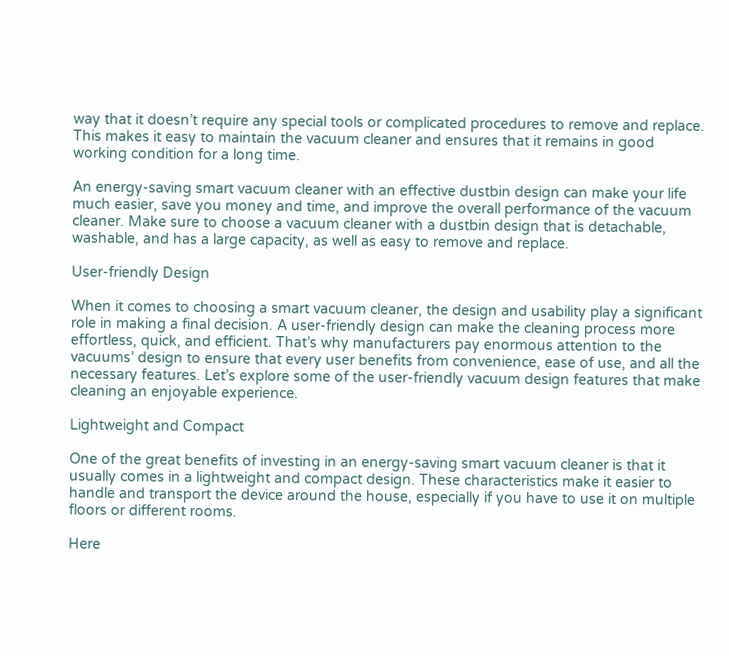way that it doesn’t require any special tools or complicated procedures to remove and replace. This makes it easy to maintain the vacuum cleaner and ensures that it remains in good working condition for a long time.

An energy-saving smart vacuum cleaner with an effective dustbin design can make your life much easier, save you money and time, and improve the overall performance of the vacuum cleaner. Make sure to choose a vacuum cleaner with a dustbin design that is detachable, washable, and has a large capacity, as well as easy to remove and replace.

User-friendly Design

When it comes to choosing a smart vacuum cleaner, the design and usability play a significant role in making a final decision. A user-friendly design can make the cleaning process more effortless, quick, and efficient. That’s why manufacturers pay enormous attention to the vacuums’ design to ensure that every user benefits from convenience, ease of use, and all the necessary features. Let’s explore some of the user-friendly vacuum design features that make cleaning an enjoyable experience.

Lightweight and Compact

One of the great benefits of investing in an energy-saving smart vacuum cleaner is that it usually comes in a lightweight and compact design. These characteristics make it easier to handle and transport the device around the house, especially if you have to use it on multiple floors or different rooms.

Here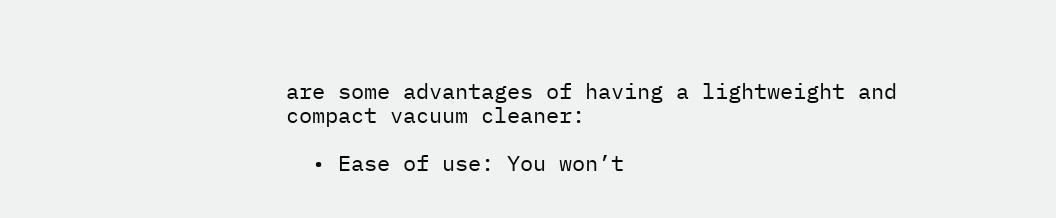are some advantages of having a lightweight and compact vacuum cleaner:

  • Ease of use: You won’t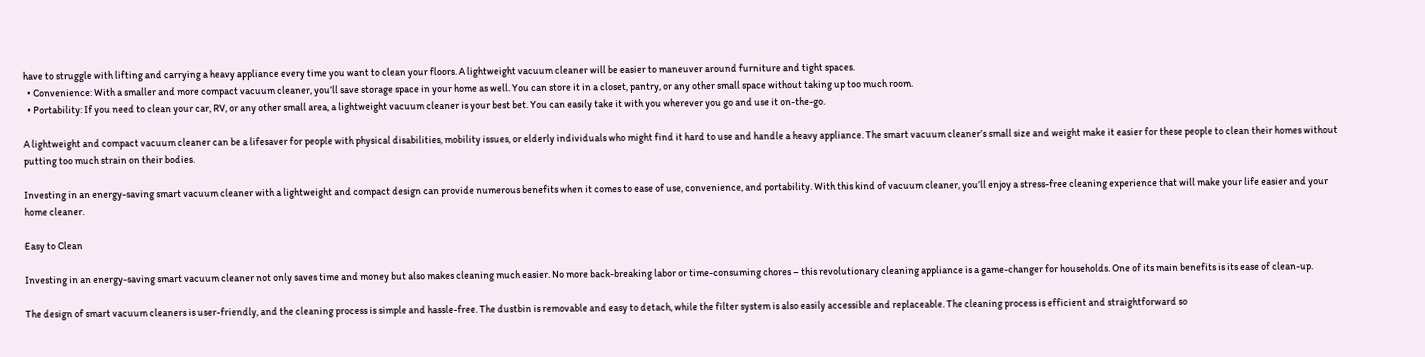have to struggle with lifting and carrying a heavy appliance every time you want to clean your floors. A lightweight vacuum cleaner will be easier to maneuver around furniture and tight spaces.
  • Convenience: With a smaller and more compact vacuum cleaner, you’ll save storage space in your home as well. You can store it in a closet, pantry, or any other small space without taking up too much room.
  • Portability: If you need to clean your car, RV, or any other small area, a lightweight vacuum cleaner is your best bet. You can easily take it with you wherever you go and use it on-the-go.

A lightweight and compact vacuum cleaner can be a lifesaver for people with physical disabilities, mobility issues, or elderly individuals who might find it hard to use and handle a heavy appliance. The smart vacuum cleaner’s small size and weight make it easier for these people to clean their homes without putting too much strain on their bodies.

Investing in an energy-saving smart vacuum cleaner with a lightweight and compact design can provide numerous benefits when it comes to ease of use, convenience, and portability. With this kind of vacuum cleaner, you’ll enjoy a stress-free cleaning experience that will make your life easier and your home cleaner.

Easy to Clean

Investing in an energy-saving smart vacuum cleaner not only saves time and money but also makes cleaning much easier. No more back-breaking labor or time-consuming chores – this revolutionary cleaning appliance is a game-changer for households. One of its main benefits is its ease of clean-up.

The design of smart vacuum cleaners is user-friendly, and the cleaning process is simple and hassle-free. The dustbin is removable and easy to detach, while the filter system is also easily accessible and replaceable. The cleaning process is efficient and straightforward so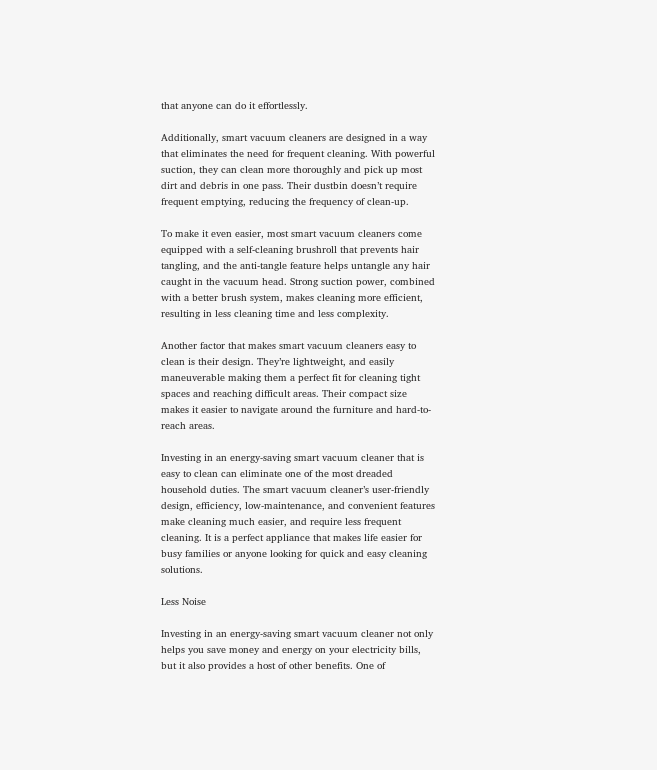that anyone can do it effortlessly.

Additionally, smart vacuum cleaners are designed in a way that eliminates the need for frequent cleaning. With powerful suction, they can clean more thoroughly and pick up most dirt and debris in one pass. Their dustbin doesn’t require frequent emptying, reducing the frequency of clean-up.

To make it even easier, most smart vacuum cleaners come equipped with a self-cleaning brushroll that prevents hair tangling, and the anti-tangle feature helps untangle any hair caught in the vacuum head. Strong suction power, combined with a better brush system, makes cleaning more efficient, resulting in less cleaning time and less complexity.

Another factor that makes smart vacuum cleaners easy to clean is their design. They’re lightweight, and easily maneuverable making them a perfect fit for cleaning tight spaces and reaching difficult areas. Their compact size makes it easier to navigate around the furniture and hard-to-reach areas.

Investing in an energy-saving smart vacuum cleaner that is easy to clean can eliminate one of the most dreaded household duties. The smart vacuum cleaner’s user-friendly design, efficiency, low-maintenance, and convenient features make cleaning much easier, and require less frequent cleaning. It is a perfect appliance that makes life easier for busy families or anyone looking for quick and easy cleaning solutions.

Less Noise

Investing in an energy-saving smart vacuum cleaner not only helps you save money and energy on your electricity bills, but it also provides a host of other benefits. One of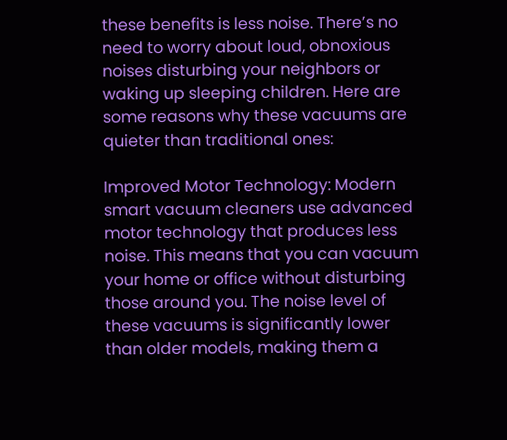these benefits is less noise. There’s no need to worry about loud, obnoxious noises disturbing your neighbors or waking up sleeping children. Here are some reasons why these vacuums are quieter than traditional ones:

Improved Motor Technology: Modern smart vacuum cleaners use advanced motor technology that produces less noise. This means that you can vacuum your home or office without disturbing those around you. The noise level of these vacuums is significantly lower than older models, making them a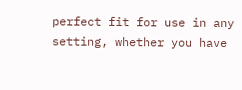perfect fit for use in any setting, whether you have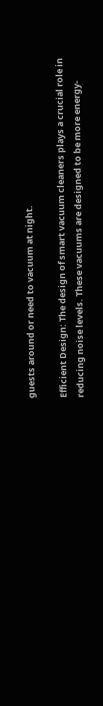guests around or need to vacuum at night.

Efficient Design: The design of smart vacuum cleaners plays a crucial role in reducing noise levels. These vacuums are designed to be more energy-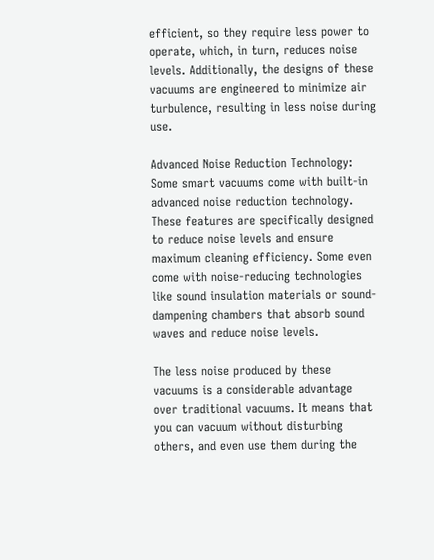efficient, so they require less power to operate, which, in turn, reduces noise levels. Additionally, the designs of these vacuums are engineered to minimize air turbulence, resulting in less noise during use.

Advanced Noise Reduction Technology: Some smart vacuums come with built-in advanced noise reduction technology. These features are specifically designed to reduce noise levels and ensure maximum cleaning efficiency. Some even come with noise-reducing technologies like sound insulation materials or sound-dampening chambers that absorb sound waves and reduce noise levels.

The less noise produced by these vacuums is a considerable advantage over traditional vacuums. It means that you can vacuum without disturbing others, and even use them during the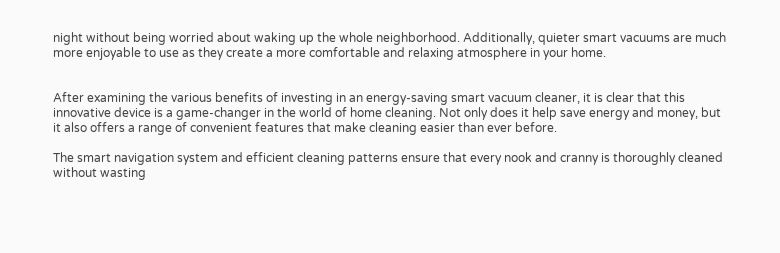night without being worried about waking up the whole neighborhood. Additionally, quieter smart vacuums are much more enjoyable to use as they create a more comfortable and relaxing atmosphere in your home.


After examining the various benefits of investing in an energy-saving smart vacuum cleaner, it is clear that this innovative device is a game-changer in the world of home cleaning. Not only does it help save energy and money, but it also offers a range of convenient features that make cleaning easier than ever before.

The smart navigation system and efficient cleaning patterns ensure that every nook and cranny is thoroughly cleaned without wasting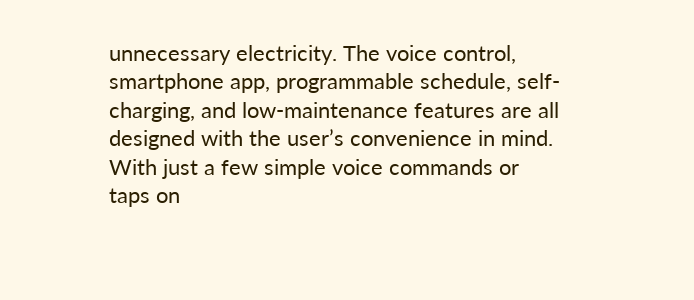unnecessary electricity. The voice control, smartphone app, programmable schedule, self-charging, and low-maintenance features are all designed with the user’s convenience in mind. With just a few simple voice commands or taps on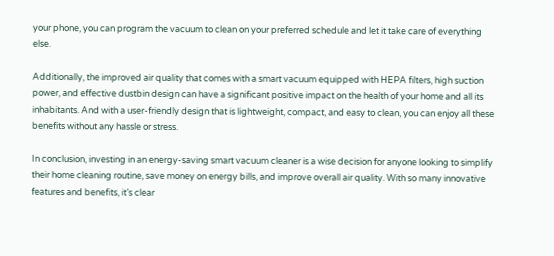your phone, you can program the vacuum to clean on your preferred schedule and let it take care of everything else.

Additionally, the improved air quality that comes with a smart vacuum equipped with HEPA filters, high suction power, and effective dustbin design can have a significant positive impact on the health of your home and all its inhabitants. And with a user-friendly design that is lightweight, compact, and easy to clean, you can enjoy all these benefits without any hassle or stress.

In conclusion, investing in an energy-saving smart vacuum cleaner is a wise decision for anyone looking to simplify their home cleaning routine, save money on energy bills, and improve overall air quality. With so many innovative features and benefits, it’s clear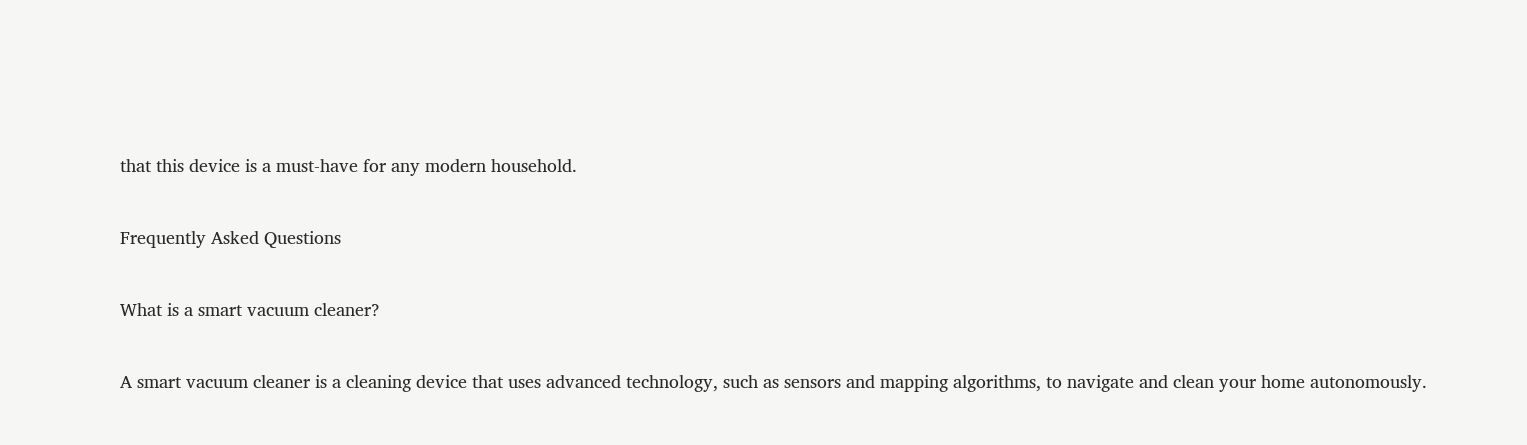that this device is a must-have for any modern household.

Frequently Asked Questions

What is a smart vacuum cleaner?

A smart vacuum cleaner is a cleaning device that uses advanced technology, such as sensors and mapping algorithms, to navigate and clean your home autonomously.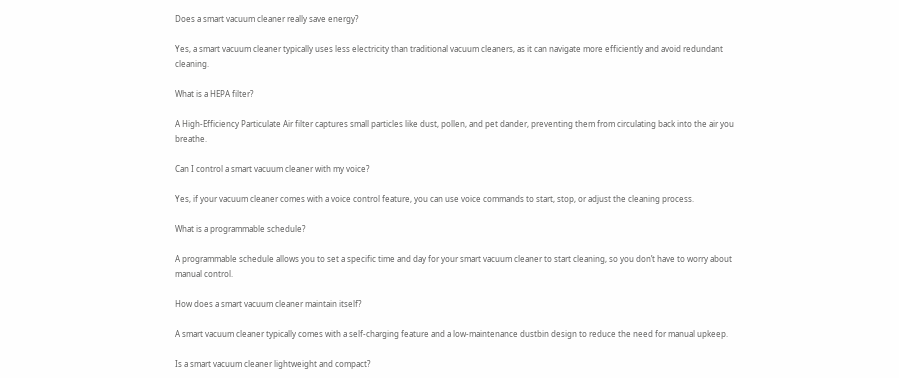Does a smart vacuum cleaner really save energy?

Yes, a smart vacuum cleaner typically uses less electricity than traditional vacuum cleaners, as it can navigate more efficiently and avoid redundant cleaning.

What is a HEPA filter?

A High-Efficiency Particulate Air filter captures small particles like dust, pollen, and pet dander, preventing them from circulating back into the air you breathe.

Can I control a smart vacuum cleaner with my voice?

Yes, if your vacuum cleaner comes with a voice control feature, you can use voice commands to start, stop, or adjust the cleaning process.

What is a programmable schedule?

A programmable schedule allows you to set a specific time and day for your smart vacuum cleaner to start cleaning, so you don’t have to worry about manual control.

How does a smart vacuum cleaner maintain itself?

A smart vacuum cleaner typically comes with a self-charging feature and a low-maintenance dustbin design to reduce the need for manual upkeep.

Is a smart vacuum cleaner lightweight and compact?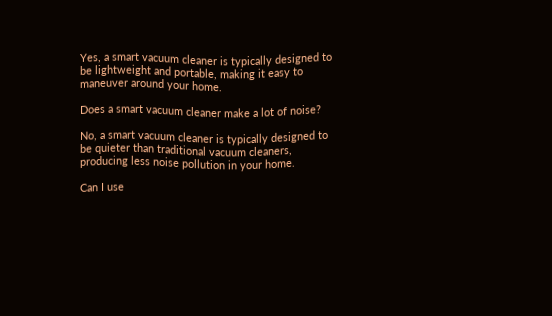Yes, a smart vacuum cleaner is typically designed to be lightweight and portable, making it easy to maneuver around your home.

Does a smart vacuum cleaner make a lot of noise?

No, a smart vacuum cleaner is typically designed to be quieter than traditional vacuum cleaners, producing less noise pollution in your home.

Can I use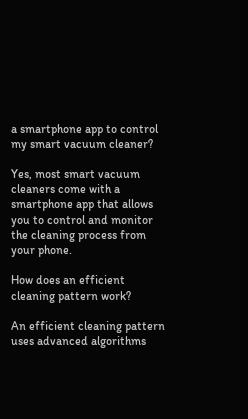a smartphone app to control my smart vacuum cleaner?

Yes, most smart vacuum cleaners come with a smartphone app that allows you to control and monitor the cleaning process from your phone.

How does an efficient cleaning pattern work?

An efficient cleaning pattern uses advanced algorithms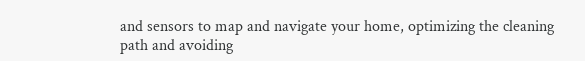and sensors to map and navigate your home, optimizing the cleaning path and avoiding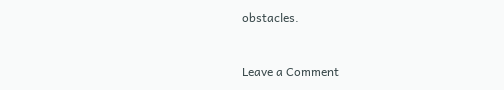obstacles.


Leave a Comment